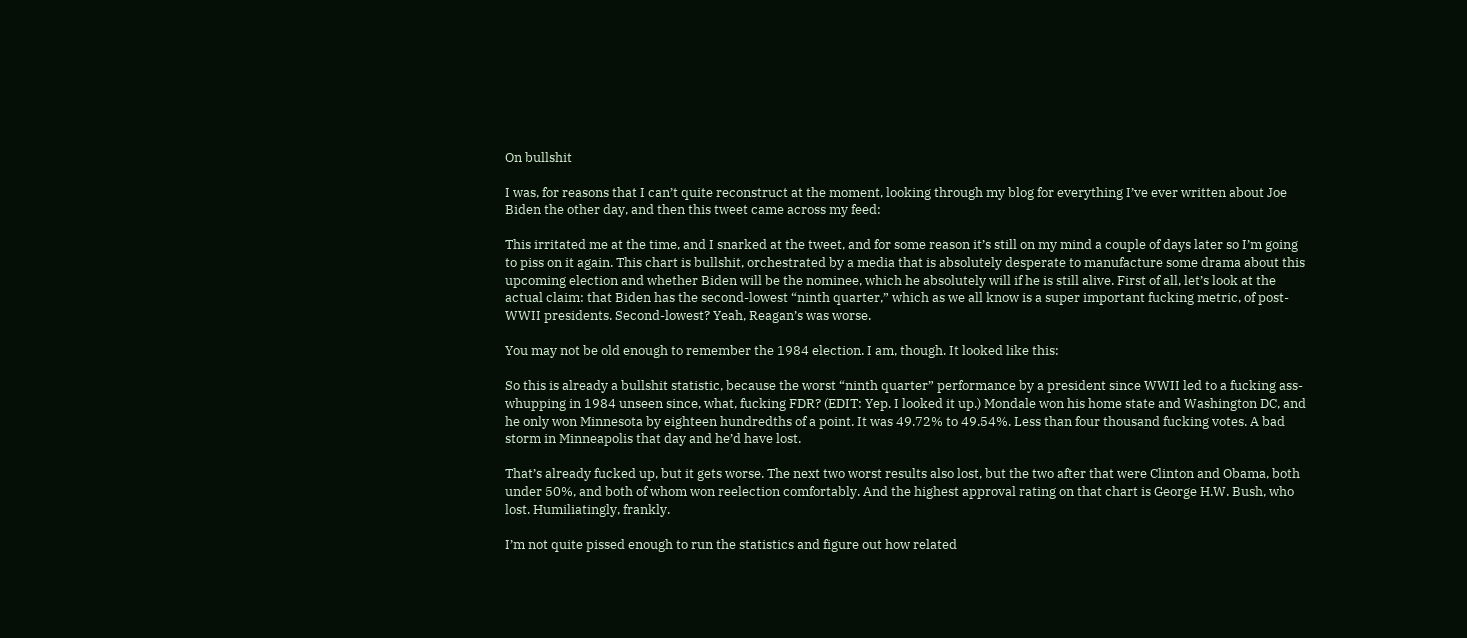On bullshit

I was, for reasons that I can’t quite reconstruct at the moment, looking through my blog for everything I’ve ever written about Joe Biden the other day, and then this tweet came across my feed:

This irritated me at the time, and I snarked at the tweet, and for some reason it’s still on my mind a couple of days later so I’m going to piss on it again. This chart is bullshit, orchestrated by a media that is absolutely desperate to manufacture some drama about this upcoming election and whether Biden will be the nominee, which he absolutely will if he is still alive. First of all, let’s look at the actual claim: that Biden has the second-lowest “ninth quarter,” which as we all know is a super important fucking metric, of post-WWII presidents. Second-lowest? Yeah, Reagan’s was worse.

You may not be old enough to remember the 1984 election. I am, though. It looked like this:

So this is already a bullshit statistic, because the worst “ninth quarter” performance by a president since WWII led to a fucking ass-whupping in 1984 unseen since, what, fucking FDR? (EDIT: Yep. I looked it up.) Mondale won his home state and Washington DC, and he only won Minnesota by eighteen hundredths of a point. It was 49.72% to 49.54%. Less than four thousand fucking votes. A bad storm in Minneapolis that day and he’d have lost.

That’s already fucked up, but it gets worse. The next two worst results also lost, but the two after that were Clinton and Obama, both under 50%, and both of whom won reelection comfortably. And the highest approval rating on that chart is George H.W. Bush, who lost. Humiliatingly, frankly.

I’m not quite pissed enough to run the statistics and figure out how related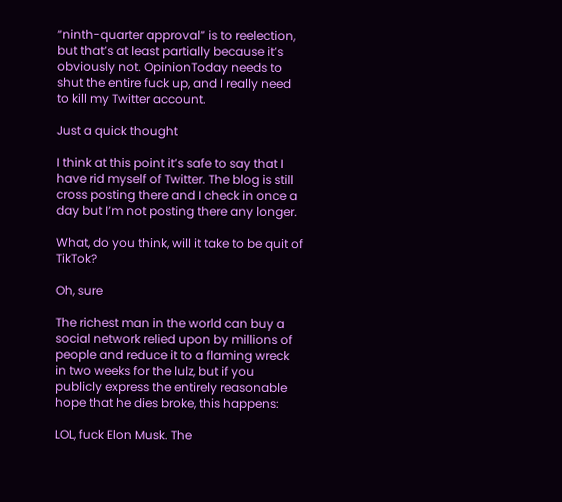“ninth-quarter approval” is to reelection, but that’s at least partially because it’s obviously not. OpinionToday needs to shut the entire fuck up, and I really need to kill my Twitter account.

Just a quick thought

I think at this point it’s safe to say that I have rid myself of Twitter. The blog is still cross posting there and I check in once a day but I’m not posting there any longer.

What, do you think, will it take to be quit of TikTok?

Oh, sure

The richest man in the world can buy a social network relied upon by millions of people and reduce it to a flaming wreck in two weeks for the lulz, but if you publicly express the entirely reasonable hope that he dies broke, this happens:

LOL, fuck Elon Musk. The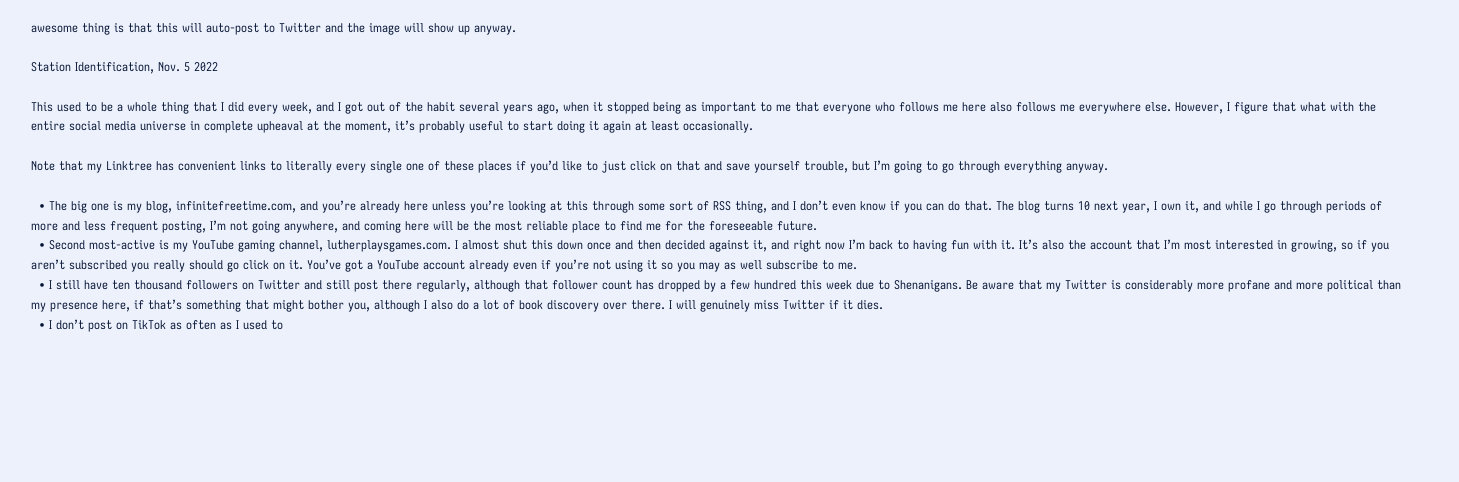awesome thing is that this will auto-post to Twitter and the image will show up anyway.

Station Identification, Nov. 5 2022

This used to be a whole thing that I did every week, and I got out of the habit several years ago, when it stopped being as important to me that everyone who follows me here also follows me everywhere else. However, I figure that what with the entire social media universe in complete upheaval at the moment, it’s probably useful to start doing it again at least occasionally.

Note that my Linktree has convenient links to literally every single one of these places if you’d like to just click on that and save yourself trouble, but I’m going to go through everything anyway.

  • The big one is my blog, infinitefreetime.com, and you’re already here unless you’re looking at this through some sort of RSS thing, and I don’t even know if you can do that. The blog turns 10 next year, I own it, and while I go through periods of more and less frequent posting, I’m not going anywhere, and coming here will be the most reliable place to find me for the foreseeable future.
  • Second most-active is my YouTube gaming channel, lutherplaysgames.com. I almost shut this down once and then decided against it, and right now I’m back to having fun with it. It’s also the account that I’m most interested in growing, so if you aren’t subscribed you really should go click on it. You’ve got a YouTube account already even if you’re not using it so you may as well subscribe to me.
  • I still have ten thousand followers on Twitter and still post there regularly, although that follower count has dropped by a few hundred this week due to Shenanigans. Be aware that my Twitter is considerably more profane and more political than my presence here, if that’s something that might bother you, although I also do a lot of book discovery over there. I will genuinely miss Twitter if it dies.
  • I don’t post on TikTok as often as I used to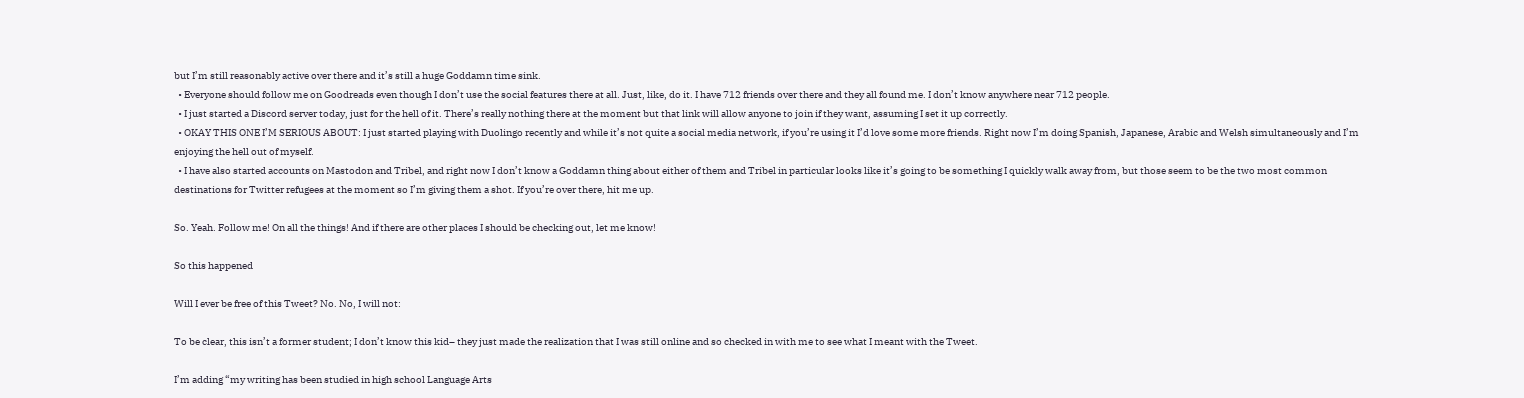but I’m still reasonably active over there and it’s still a huge Goddamn time sink.
  • Everyone should follow me on Goodreads even though I don’t use the social features there at all. Just, like, do it. I have 712 friends over there and they all found me. I don’t know anywhere near 712 people.
  • I just started a Discord server today, just for the hell of it. There’s really nothing there at the moment but that link will allow anyone to join if they want, assuming I set it up correctly.
  • OKAY THIS ONE I’M SERIOUS ABOUT: I just started playing with Duolingo recently and while it’s not quite a social media network, if you’re using it I’d love some more friends. Right now I’m doing Spanish, Japanese, Arabic and Welsh simultaneously and I’m enjoying the hell out of myself.
  • I have also started accounts on Mastodon and Tribel, and right now I don’t know a Goddamn thing about either of them and Tribel in particular looks like it’s going to be something I quickly walk away from, but those seem to be the two most common destinations for Twitter refugees at the moment so I’m giving them a shot. If you’re over there, hit me up.

So. Yeah. Follow me! On all the things! And if there are other places I should be checking out, let me know!

So this happened

Will I ever be free of this Tweet? No. No, I will not:

To be clear, this isn’t a former student; I don’t know this kid– they just made the realization that I was still online and so checked in with me to see what I meant with the Tweet.

I’m adding “my writing has been studied in high school Language Arts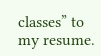classes” to my resume.